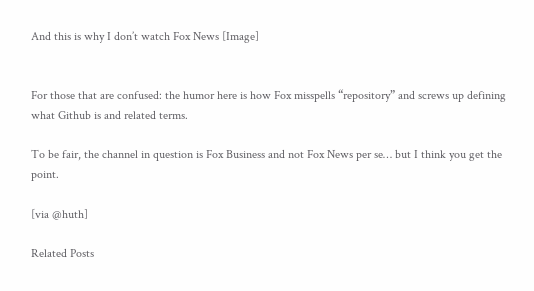And this is why I don’t watch Fox News [Image]


For those that are confused: the humor here is how Fox misspells “repository” and screws up defining what Github is and related terms.

To be fair, the channel in question is Fox Business and not Fox News per se… but I think you get the point.

[via @huth]

Related Posts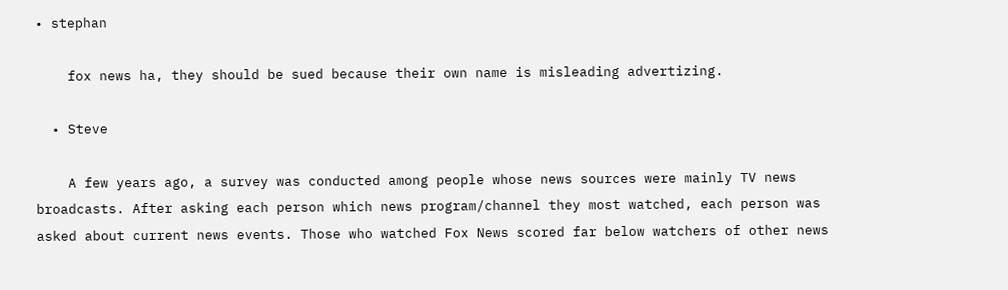• stephan

    fox news ha, they should be sued because their own name is misleading advertizing.

  • Steve

    A few years ago, a survey was conducted among people whose news sources were mainly TV news broadcasts. After asking each person which news program/channel they most watched, each person was asked about current news events. Those who watched Fox News scored far below watchers of other news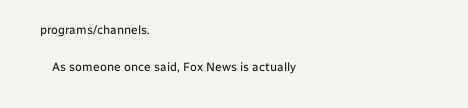programs/channels.

    As someone once said, Fox News is actually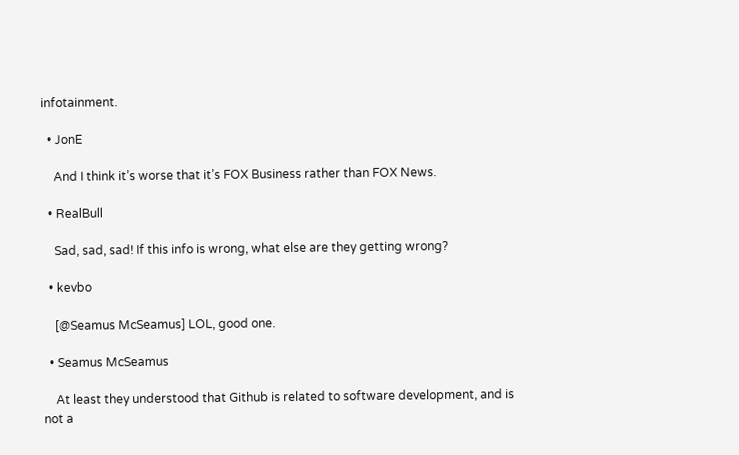infotainment.

  • JonE

    And I think it’s worse that it’s FOX Business rather than FOX News.

  • RealBull

    Sad, sad, sad! If this info is wrong, what else are they getting wrong?

  • kevbo

    [@Seamus McSeamus] LOL, good one.

  • Seamus McSeamus

    At least they understood that Github is related to software development, and is not a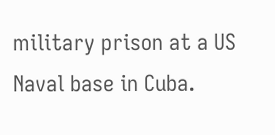military prison at a US Naval base in Cuba.